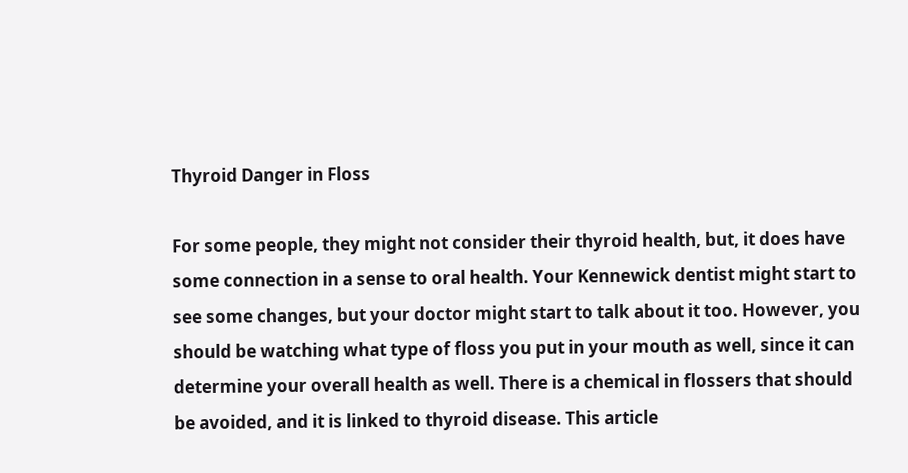Thyroid Danger in Floss

For some people, they might not consider their thyroid health, but, it does have some connection in a sense to oral health. Your Kennewick dentist might start to see some changes, but your doctor might start to talk about it too. However, you should be watching what type of floss you put in your mouth as well, since it can determine your overall health as well. There is a chemical in flossers that should be avoided, and it is linked to thyroid disease. This article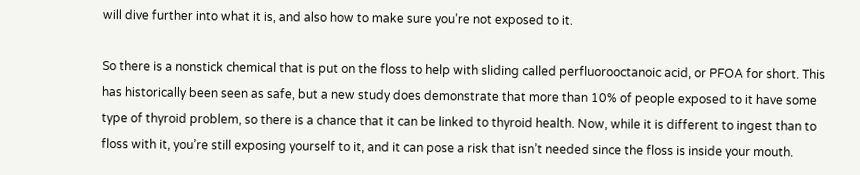will dive further into what it is, and also how to make sure you’re not exposed to it.

So there is a nonstick chemical that is put on the floss to help with sliding called perfluorooctanoic acid, or PFOA for short. This has historically been seen as safe, but a new study does demonstrate that more than 10% of people exposed to it have some type of thyroid problem, so there is a chance that it can be linked to thyroid health. Now, while it is different to ingest than to floss with it, you’re still exposing yourself to it, and it can pose a risk that isn’t needed since the floss is inside your mouth.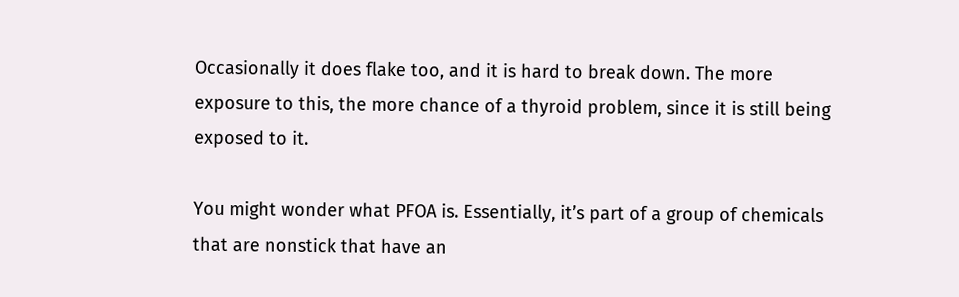Occasionally it does flake too, and it is hard to break down. The more exposure to this, the more chance of a thyroid problem, since it is still being exposed to it.

You might wonder what PFOA is. Essentially, it’s part of a group of chemicals that are nonstick that have an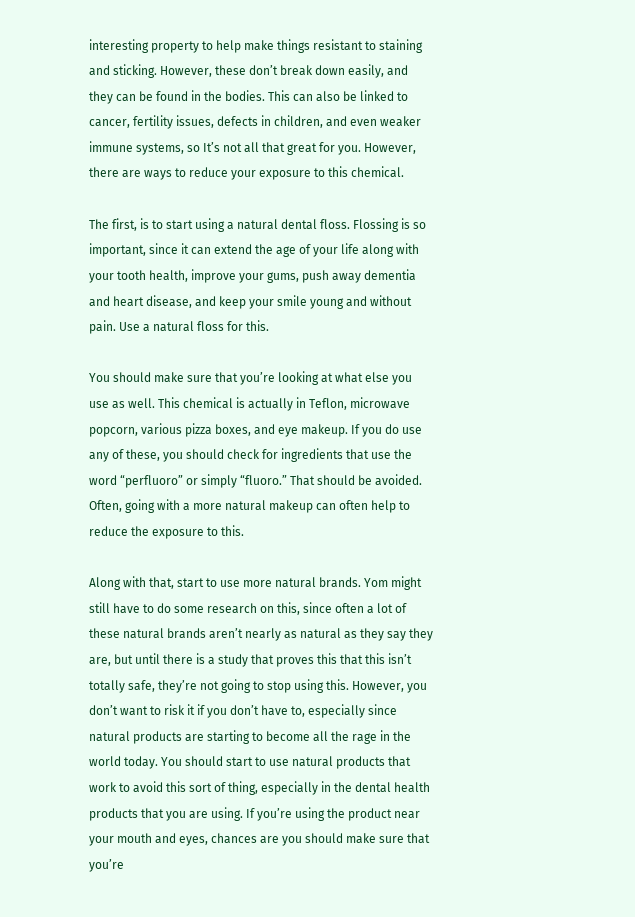interesting property to help make things resistant to staining and sticking. However, these don’t break down easily, and they can be found in the bodies. This can also be linked to cancer, fertility issues, defects in children, and even weaker immune systems, so It’s not all that great for you. However, there are ways to reduce your exposure to this chemical.

The first, is to start using a natural dental floss. Flossing is so important, since it can extend the age of your life along with your tooth health, improve your gums, push away dementia and heart disease, and keep your smile young and without pain. Use a natural floss for this.

You should make sure that you’re looking at what else you use as well. This chemical is actually in Teflon, microwave popcorn, various pizza boxes, and eye makeup. If you do use any of these, you should check for ingredients that use the word “perfluoro” or simply “fluoro.” That should be avoided. Often, going with a more natural makeup can often help to reduce the exposure to this.

Along with that, start to use more natural brands. Yom might still have to do some research on this, since often a lot of these natural brands aren’t nearly as natural as they say they are, but until there is a study that proves this that this isn’t totally safe, they’re not going to stop using this. However, you don’t want to risk it if you don’t have to, especially since natural products are starting to become all the rage in the world today. You should start to use natural products that work to avoid this sort of thing, especially in the dental health products that you are using. If you’re using the product near your mouth and eyes, chances are you should make sure that you’re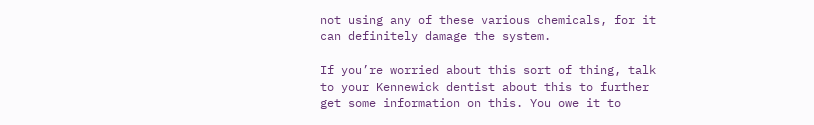not using any of these various chemicals, for it can definitely damage the system.

If you’re worried about this sort of thing, talk to your Kennewick dentist about this to further get some information on this. You owe it to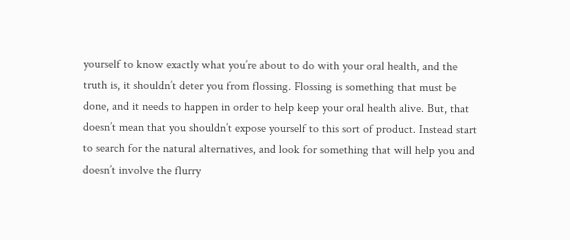yourself to know exactly what you’re about to do with your oral health, and the truth is, it shouldn’t deter you from flossing. Flossing is something that must be done, and it needs to happen in order to help keep your oral health alive. But, that doesn’t mean that you shouldn’t expose yourself to this sort of product. Instead start to search for the natural alternatives, and look for something that will help you and doesn’t involve the flurry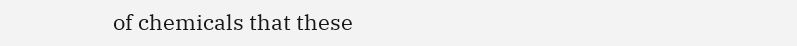of chemicals that these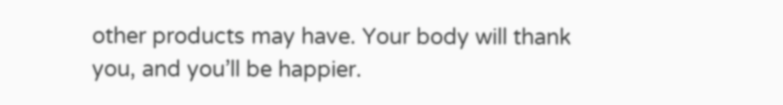other products may have. Your body will thank you, and you’ll be happier.